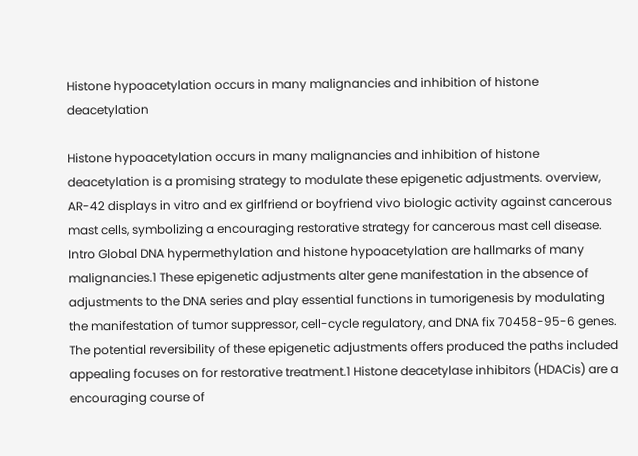Histone hypoacetylation occurs in many malignancies and inhibition of histone deacetylation

Histone hypoacetylation occurs in many malignancies and inhibition of histone deacetylation is a promising strategy to modulate these epigenetic adjustments. overview, AR-42 displays in vitro and ex girlfriend or boyfriend vivo biologic activity against cancerous mast cells, symbolizing a encouraging restorative strategy for cancerous mast cell disease. Intro Global DNA hypermethylation and histone hypoacetylation are hallmarks of many malignancies.1 These epigenetic adjustments alter gene manifestation in the absence of adjustments to the DNA series and play essential functions in tumorigenesis by modulating the manifestation of tumor suppressor, cell-cycle regulatory, and DNA fix 70458-95-6 genes. The potential reversibility of these epigenetic adjustments offers produced the paths included appealing focuses on for restorative treatment.1 Histone deacetylase inhibitors (HDACis) are a encouraging course of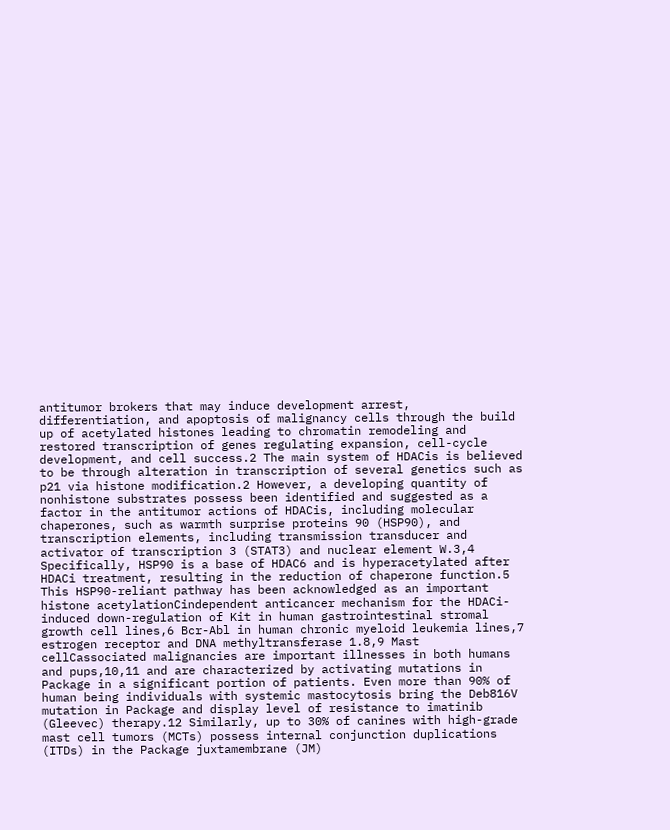antitumor brokers that may induce development arrest, differentiation, and apoptosis of malignancy cells through the build up of acetylated histones leading to chromatin remodeling and restored transcription of genes regulating expansion, cell-cycle development, and cell success.2 The main system of HDACis is believed to be through alteration in transcription of several genetics such as p21 via histone modification.2 However, a developing quantity of nonhistone substrates possess been identified and suggested as a factor in the antitumor actions of HDACis, including molecular chaperones, such as warmth surprise proteins 90 (HSP90), and transcription elements, including transmission transducer and activator of transcription 3 (STAT3) and nuclear element W.3,4 Specifically, HSP90 is a base of HDAC6 and is hyperacetylated after HDACi treatment, resulting in the reduction of chaperone function.5 This HSP90-reliant pathway has been acknowledged as an important histone acetylationCindependent anticancer mechanism for the HDACi-induced down-regulation of Kit in human gastrointestinal stromal growth cell lines,6 Bcr-Abl in human chronic myeloid leukemia lines,7 estrogen receptor and DNA methyltransferase 1.8,9 Mast cellCassociated malignancies are important illnesses in both humans and pups,10,11 and are characterized by activating mutations in Package in a significant portion of patients. Even more than 90% of human being individuals with systemic mastocytosis bring the Deb816V mutation in Package and display level of resistance to imatinib (Gleevec) therapy.12 Similarly, up to 30% of canines with high-grade mast cell tumors (MCTs) possess internal conjunction duplications (ITDs) in the Package juxtamembrane (JM)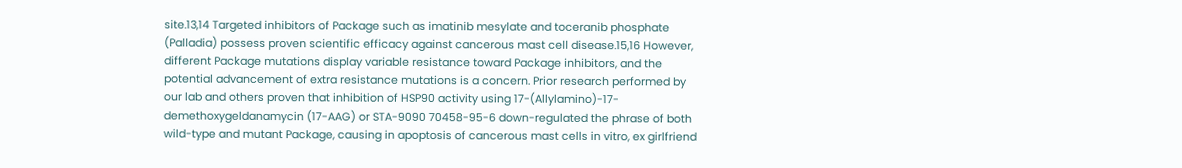site.13,14 Targeted inhibitors of Package such as imatinib mesylate and toceranib phosphate (Palladia) possess proven scientific efficacy against cancerous mast cell disease.15,16 However, different Package mutations display variable resistance toward Package inhibitors, and the potential advancement of extra resistance mutations is a concern. Prior research performed by our lab and others proven that inhibition of HSP90 activity using 17-(Allylamino)-17-demethoxygeldanamycin (17-AAG) or STA-9090 70458-95-6 down-regulated the phrase of both wild-type and mutant Package, causing in apoptosis of cancerous mast cells in vitro, ex girlfriend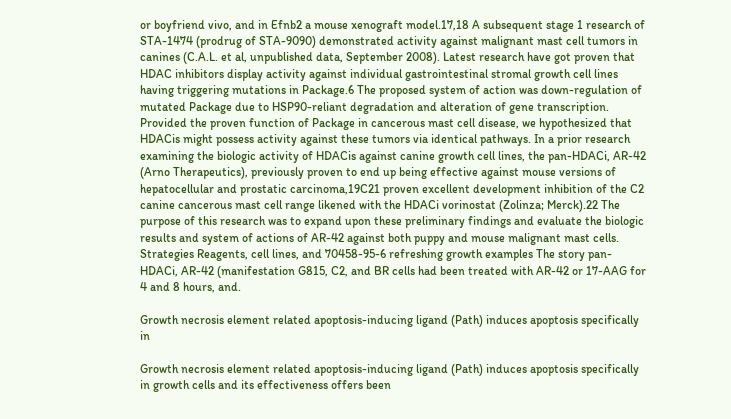or boyfriend vivo, and in Efnb2 a mouse xenograft model.17,18 A subsequent stage 1 research of STA-1474 (prodrug of STA-9090) demonstrated activity against malignant mast cell tumors in canines (C.A.L. et al, unpublished data, September 2008). Latest research have got proven that HDAC inhibitors display activity against individual gastrointestinal stromal growth cell lines having triggering mutations in Package.6 The proposed system of action was down-regulation of mutated Package due to HSP90-reliant degradation and alteration of gene transcription. Provided the proven function of Package in cancerous mast cell disease, we hypothesized that HDACis might possess activity against these tumors via identical pathways. In a prior research examining the biologic activity of HDACis against canine growth cell lines, the pan-HDACi, AR-42 (Arno Therapeutics), previously proven to end up being effective against mouse versions of hepatocellular and prostatic carcinoma,19C21 proven excellent development inhibition of the C2 canine cancerous mast cell range likened with the HDACi vorinostat (Zolinza; Merck).22 The purpose of this research was to expand upon these preliminary findings and evaluate the biologic results and system of actions of AR-42 against both puppy and mouse malignant mast cells. Strategies Reagents, cell lines, and 70458-95-6 refreshing growth examples The story pan-HDACi, AR-42 (manifestation G815, C2, and BR cells had been treated with AR-42 or 17-AAG for 4 and 8 hours, and.

Growth necrosis element related apoptosis-inducing ligand (Path) induces apoptosis specifically in

Growth necrosis element related apoptosis-inducing ligand (Path) induces apoptosis specifically in growth cells and its effectiveness offers been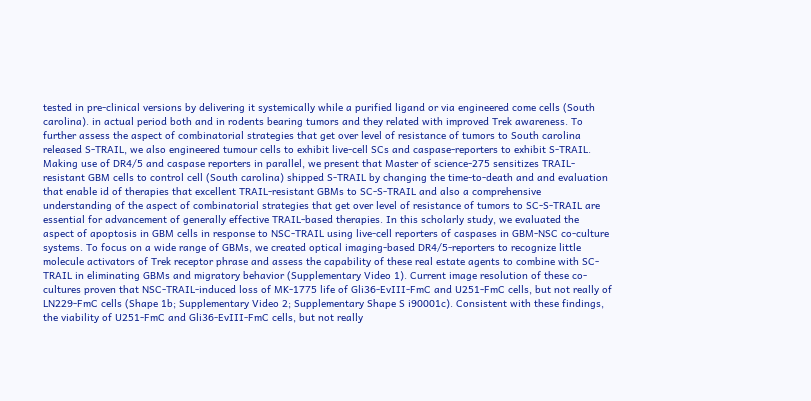tested in pre-clinical versions by delivering it systemically while a purified ligand or via engineered come cells (South carolina). in actual period both and in rodents bearing tumors and they related with improved Trek awareness. To further assess the aspect of combinatorial strategies that get over level of resistance of tumors to South carolina released S-TRAIL, we also engineered tumour cells to exhibit live-cell SCs and caspase-reporters to exhibit S-TRAIL. Making use of DR4/5 and caspase reporters in parallel, we present that Master of science-275 sensitizes TRAIL-resistant GBM cells to control cell (South carolina) shipped S-TRAIL by changing the time-to-death and and evaluation that enable id of therapies that excellent TRAIL-resistant GBMs to SC-S-TRAIL and also a comprehensive understanding of the aspect of combinatorial strategies that get over level of resistance of tumors to SC-S-TRAIL are essential for advancement of generally effective TRAIL-based therapies. In this scholarly study, we evaluated the aspect of apoptosis in GBM cells in response to NSC-TRAIL using live-cell reporters of caspases in GBM-NSC co-culture systems. To focus on a wide range of GBMs, we created optical imaging-based DR4/5-reporters to recognize little molecule activators of Trek receptor phrase and assess the capability of these real estate agents to combine with SC-TRAIL in eliminating GBMs and migratory behavior (Supplementary Video 1). Current image resolution of these co-cultures proven that NSC-TRAIL-induced loss of MK-1775 life of Gli36-EvIII-FmC and U251-FmC cells, but not really of LN229-FmC cells (Shape 1b; Supplementary Video 2; Supplementary Shape S i90001c). Consistent with these findings, the viability of U251-FmC and Gli36-EvIII-FmC cells, but not really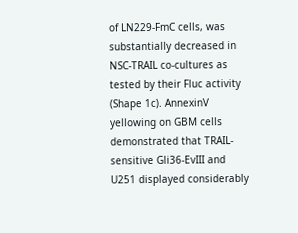of LN229-FmC cells, was substantially decreased in NSC-TRAIL co-cultures as tested by their Fluc activity (Shape 1c). AnnexinV yellowing on GBM cells demonstrated that TRAIL-sensitive Gli36-EvIII and U251 displayed considerably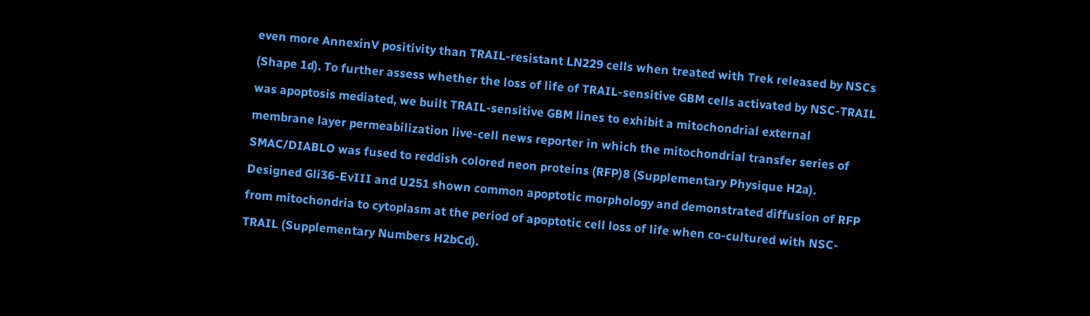even more AnnexinV positivity than TRAIL-resistant LN229 cells when treated with Trek released by NSCs (Shape 1d). To further assess whether the loss of life of TRAIL-sensitive GBM cells activated by NSC-TRAIL was apoptosis mediated, we built TRAIL-sensitive GBM lines to exhibit a mitochondrial external membrane layer permeabilization live-cell news reporter in which the mitochondrial transfer series of SMAC/DIABLO was fused to reddish colored neon proteins (RFP)8 (Supplementary Physique H2a). Designed Gli36-EvIII and U251 shown common apoptotic morphology and demonstrated diffusion of RFP from mitochondria to cytoplasm at the period of apoptotic cell loss of life when co-cultured with NSC-TRAIL (Supplementary Numbers H2bCd).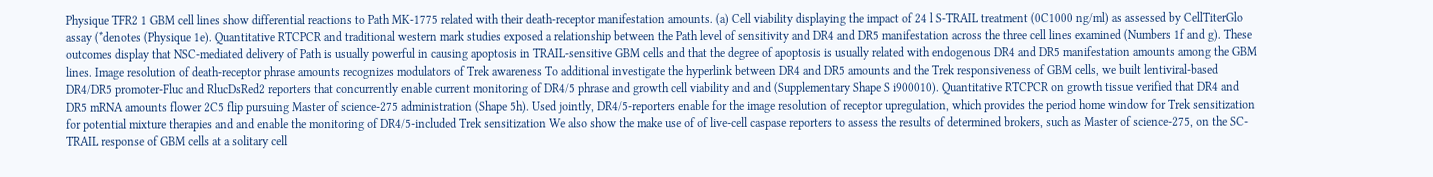Physique TFR2 1 GBM cell lines show differential reactions to Path MK-1775 related with their death-receptor manifestation amounts. (a) Cell viability displaying the impact of 24 l S-TRAIL treatment (0C1000 ng/ml) as assessed by CellTiterGlo assay (*denotes (Physique 1e). Quantitative RTCPCR and traditional western mark studies exposed a relationship between the Path level of sensitivity and DR4 and DR5 manifestation across the three cell lines examined (Numbers 1f and g). These outcomes display that NSC-mediated delivery of Path is usually powerful in causing apoptosis in TRAIL-sensitive GBM cells and that the degree of apoptosis is usually related with endogenous DR4 and DR5 manifestation amounts among the GBM lines. Image resolution of death-receptor phrase amounts recognizes modulators of Trek awareness To additional investigate the hyperlink between DR4 and DR5 amounts and the Trek responsiveness of GBM cells, we built lentiviral-based DR4/DR5 promoter-Fluc and RlucDsRed2 reporters that concurrently enable current monitoring of DR4/5 phrase and growth cell viability and and (Supplementary Shape S i900010). Quantitative RTCPCR on growth tissue verified that DR4 and DR5 mRNA amounts flower 2C5 flip pursuing Master of science-275 administration (Shape 5h). Used jointly, DR4/5-reporters enable for the image resolution of receptor upregulation, which provides the period home window for Trek sensitization for potential mixture therapies and and enable the monitoring of DR4/5-included Trek sensitization We also show the make use of of live-cell caspase reporters to assess the results of determined brokers, such as Master of science-275, on the SC-TRAIL response of GBM cells at a solitary cell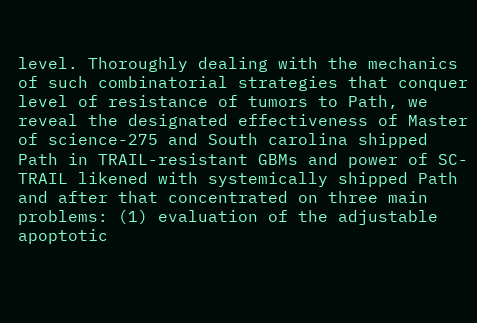level. Thoroughly dealing with the mechanics of such combinatorial strategies that conquer level of resistance of tumors to Path, we reveal the designated effectiveness of Master of science-275 and South carolina shipped Path in TRAIL-resistant GBMs and power of SC-TRAIL likened with systemically shipped Path and after that concentrated on three main problems: (1) evaluation of the adjustable apoptotic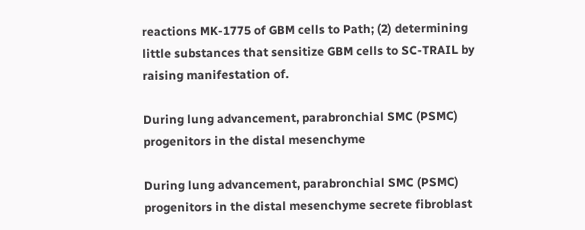reactions MK-1775 of GBM cells to Path; (2) determining little substances that sensitize GBM cells to SC-TRAIL by raising manifestation of.

During lung advancement, parabronchial SMC (PSMC) progenitors in the distal mesenchyme

During lung advancement, parabronchial SMC (PSMC) progenitors in the distal mesenchyme secrete fibroblast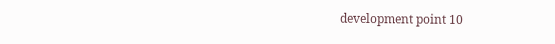development point 10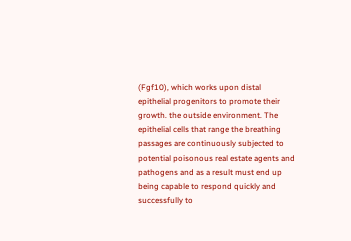(Fgf10), which works upon distal epithelial progenitors to promote their growth. the outside environment. The epithelial cells that range the breathing passages are continuously subjected to potential poisonous real estate agents and pathogens and as a result must end up being capable to respond quickly and successfully to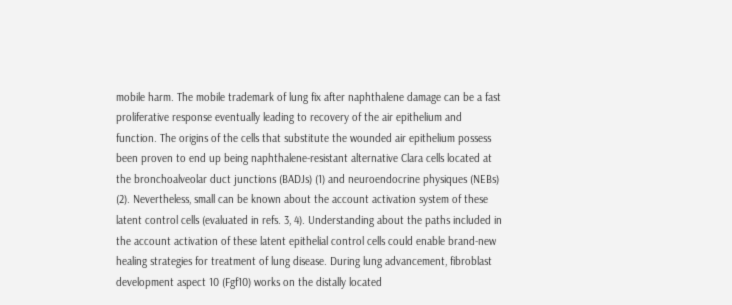mobile harm. The mobile trademark of lung fix after naphthalene damage can be a fast proliferative response eventually leading to recovery of the air epithelium and function. The origins of the cells that substitute the wounded air epithelium possess been proven to end up being naphthalene-resistant alternative Clara cells located at the bronchoalveolar duct junctions (BADJs) (1) and neuroendocrine physiques (NEBs) (2). Nevertheless, small can be known about the account activation system of these latent control cells (evaluated in refs. 3, 4). Understanding about the paths included in the account activation of these latent epithelial control cells could enable brand-new healing strategies for treatment of lung disease. During lung advancement, fibroblast development aspect 10 (Fgf10) works on the distally located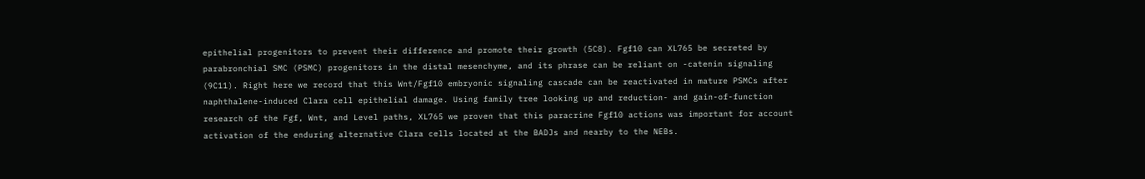epithelial progenitors to prevent their difference and promote their growth (5C8). Fgf10 can XL765 be secreted by parabronchial SMC (PSMC) progenitors in the distal mesenchyme, and its phrase can be reliant on -catenin signaling (9C11). Right here we record that this Wnt/Fgf10 embryonic signaling cascade can be reactivated in mature PSMCs after naphthalene-induced Clara cell epithelial damage. Using family tree looking up and reduction- and gain-of-function research of the Fgf, Wnt, and Level paths, XL765 we proven that this paracrine Fgf10 actions was important for account activation of the enduring alternative Clara cells located at the BADJs and nearby to the NEBs.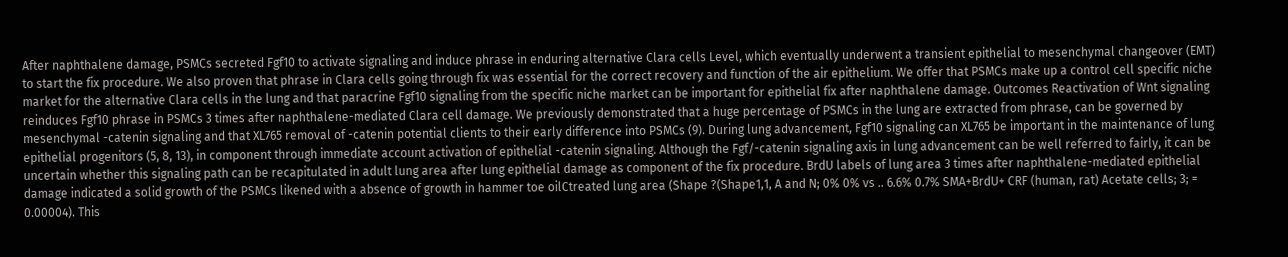After naphthalene damage, PSMCs secreted Fgf10 to activate signaling and induce phrase in enduring alternative Clara cells Level, which eventually underwent a transient epithelial to mesenchymal changeover (EMT) to start the fix procedure. We also proven that phrase in Clara cells going through fix was essential for the correct recovery and function of the air epithelium. We offer that PSMCs make up a control cell specific niche market for the alternative Clara cells in the lung and that paracrine Fgf10 signaling from the specific niche market can be important for epithelial fix after naphthalene damage. Outcomes Reactivation of Wnt signaling reinduces Fgf10 phrase in PSMCs 3 times after naphthalene-mediated Clara cell damage. We previously demonstrated that a huge percentage of PSMCs in the lung are extracted from phrase, can be governed by mesenchymal -catenin signaling and that XL765 removal of -catenin potential clients to their early difference into PSMCs (9). During lung advancement, Fgf10 signaling can XL765 be important in the maintenance of lung epithelial progenitors (5, 8, 13), in component through immediate account activation of epithelial -catenin signaling. Although the Fgf/-catenin signaling axis in lung advancement can be well referred to fairly, it can be uncertain whether this signaling path can be recapitulated in adult lung area after lung epithelial damage as component of the fix procedure. BrdU labels of lung area 3 times after naphthalene-mediated epithelial damage indicated a solid growth of the PSMCs likened with a absence of growth in hammer toe oilCtreated lung area (Shape ?(Shape1,1, A and N; 0% 0% vs .. 6.6% 0.7% SMA+BrdU+ CRF (human, rat) Acetate cells; 3; = 0.00004). This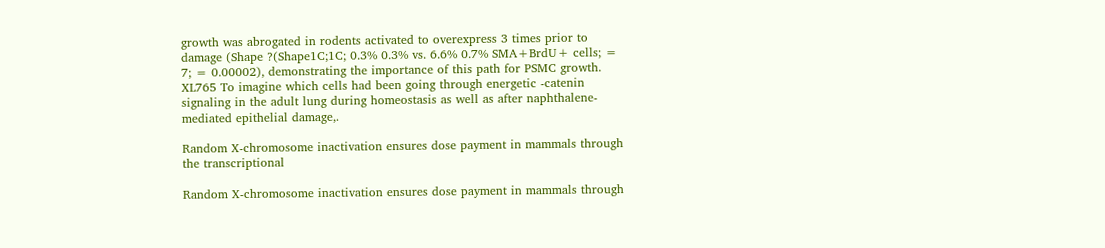growth was abrogated in rodents activated to overexpress 3 times prior to damage (Shape ?(Shape1C;1C; 0.3% 0.3% vs. 6.6% 0.7% SMA+BrdU+ cells; = 7; = 0.00002), demonstrating the importance of this path for PSMC growth. XL765 To imagine which cells had been going through energetic -catenin signaling in the adult lung during homeostasis as well as after naphthalene-mediated epithelial damage,.

Random X-chromosome inactivation ensures dose payment in mammals through the transcriptional

Random X-chromosome inactivation ensures dose payment in mammals through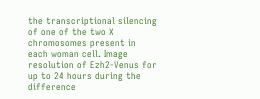the transcriptional silencing of one of the two X chromosomes present in each woman cell. Image resolution of Ezh2-Venus for up to 24 hours during the difference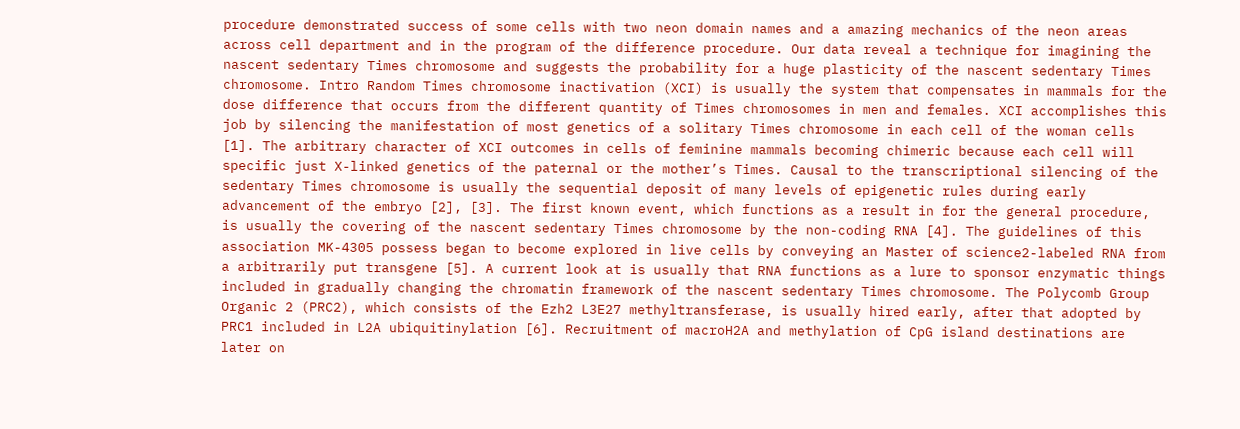procedure demonstrated success of some cells with two neon domain names and a amazing mechanics of the neon areas across cell department and in the program of the difference procedure. Our data reveal a technique for imagining the nascent sedentary Times chromosome and suggests the probability for a huge plasticity of the nascent sedentary Times chromosome. Intro Random Times chromosome inactivation (XCI) is usually the system that compensates in mammals for the dose difference that occurs from the different quantity of Times chromosomes in men and females. XCI accomplishes this job by silencing the manifestation of most genetics of a solitary Times chromosome in each cell of the woman cells [1]. The arbitrary character of XCI outcomes in cells of feminine mammals becoming chimeric because each cell will specific just X-linked genetics of the paternal or the mother’s Times. Causal to the transcriptional silencing of the sedentary Times chromosome is usually the sequential deposit of many levels of epigenetic rules during early advancement of the embryo [2], [3]. The first known event, which functions as a result in for the general procedure, is usually the covering of the nascent sedentary Times chromosome by the non-coding RNA [4]. The guidelines of this association MK-4305 possess began to become explored in live cells by conveying an Master of science2-labeled RNA from a arbitrarily put transgene [5]. A current look at is usually that RNA functions as a lure to sponsor enzymatic things included in gradually changing the chromatin framework of the nascent sedentary Times chromosome. The Polycomb Group Organic 2 (PRC2), which consists of the Ezh2 L3E27 methyltransferase, is usually hired early, after that adopted by PRC1 included in L2A ubiquitinylation [6]. Recruitment of macroH2A and methylation of CpG island destinations are later on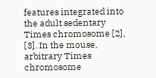features integrated into the adult sedentary Times chromosome [2], [3]. In the mouse, arbitrary Times chromosome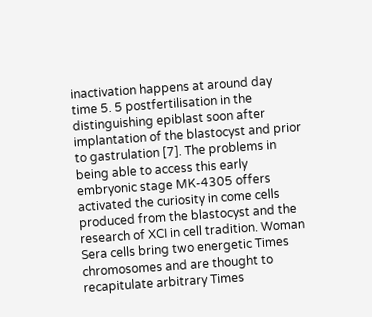inactivation happens at around day time 5. 5 postfertilisation in the distinguishing epiblast soon after implantation of the blastocyst and prior to gastrulation [7]. The problems in being able to access this early embryonic stage MK-4305 offers activated the curiosity in come cells produced from the blastocyst and the research of XCI in cell tradition. Woman Sera cells bring two energetic Times chromosomes and are thought to recapitulate arbitrary Times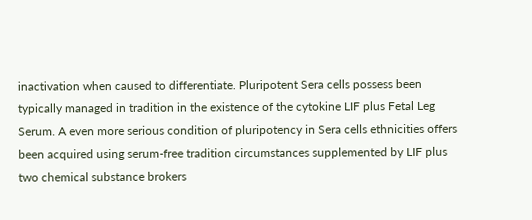inactivation when caused to differentiate. Pluripotent Sera cells possess been typically managed in tradition in the existence of the cytokine LIF plus Fetal Leg Serum. A even more serious condition of pluripotency in Sera cells ethnicities offers been acquired using serum-free tradition circumstances supplemented by LIF plus two chemical substance brokers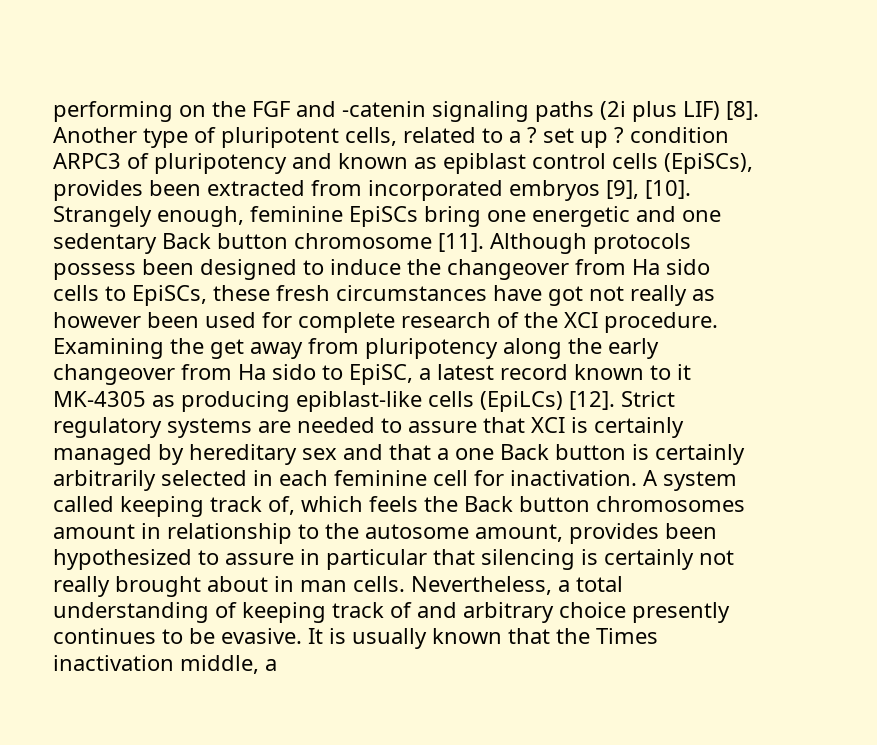performing on the FGF and -catenin signaling paths (2i plus LIF) [8]. Another type of pluripotent cells, related to a ? set up ? condition ARPC3 of pluripotency and known as epiblast control cells (EpiSCs), provides been extracted from incorporated embryos [9], [10]. Strangely enough, feminine EpiSCs bring one energetic and one sedentary Back button chromosome [11]. Although protocols possess been designed to induce the changeover from Ha sido cells to EpiSCs, these fresh circumstances have got not really as however been used for complete research of the XCI procedure. Examining the get away from pluripotency along the early changeover from Ha sido to EpiSC, a latest record known to it MK-4305 as producing epiblast-like cells (EpiLCs) [12]. Strict regulatory systems are needed to assure that XCI is certainly managed by hereditary sex and that a one Back button is certainly arbitrarily selected in each feminine cell for inactivation. A system called keeping track of, which feels the Back button chromosomes amount in relationship to the autosome amount, provides been hypothesized to assure in particular that silencing is certainly not really brought about in man cells. Nevertheless, a total understanding of keeping track of and arbitrary choice presently continues to be evasive. It is usually known that the Times inactivation middle, a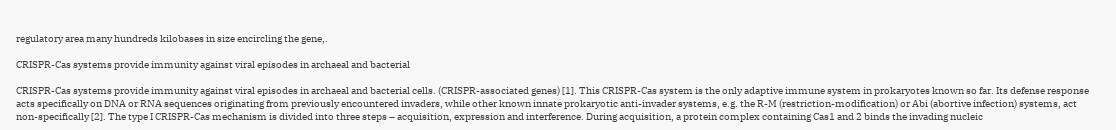regulatory area many hundreds kilobases in size encircling the gene,.

CRISPR-Cas systems provide immunity against viral episodes in archaeal and bacterial

CRISPR-Cas systems provide immunity against viral episodes in archaeal and bacterial cells. (CRISPR-associated genes) [1]. This CRISPR-Cas system is the only adaptive immune system in prokaryotes known so far. Its defense response acts specifically on DNA or RNA sequences originating from previously encountered invaders, while other known innate prokaryotic anti-invader systems, e.g. the R-M (restriction-modification) or Abi (abortive infection) systems, act non-specifically [2]. The type I CRISPR-Cas mechanism is divided into three steps – acquisition, expression and interference. During acquisition, a protein complex containing Cas1 and 2 binds the invading nucleic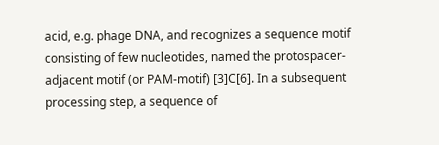acid, e.g. phage DNA, and recognizes a sequence motif consisting of few nucleotides, named the protospacer-adjacent motif (or PAM-motif) [3]C[6]. In a subsequent processing step, a sequence of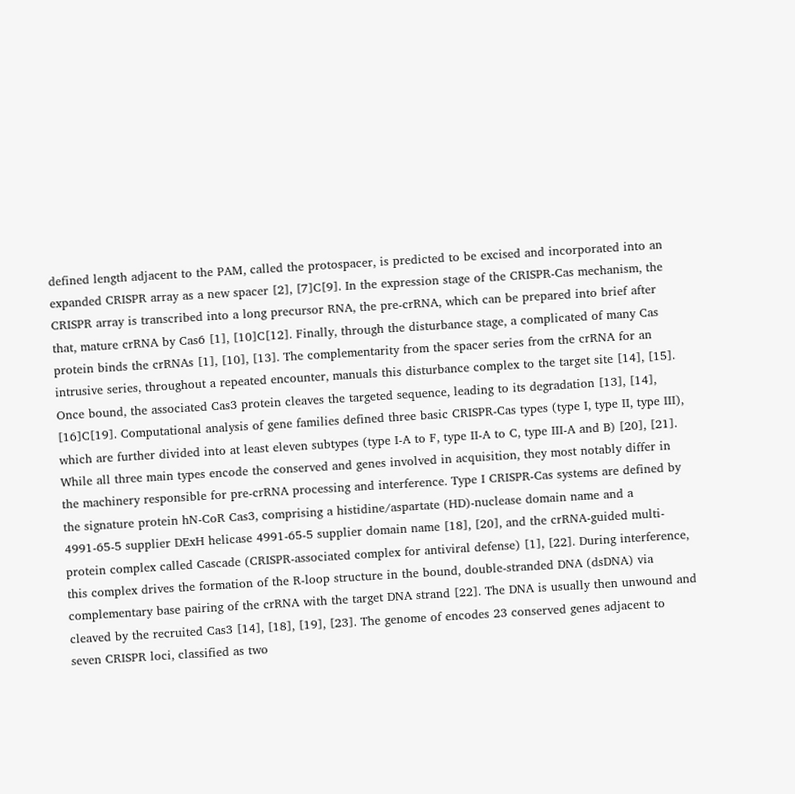defined length adjacent to the PAM, called the protospacer, is predicted to be excised and incorporated into an expanded CRISPR array as a new spacer [2], [7]C[9]. In the expression stage of the CRISPR-Cas mechanism, the CRISPR array is transcribed into a long precursor RNA, the pre-crRNA, which can be prepared into brief after that, mature crRNA by Cas6 [1], [10]C[12]. Finally, through the disturbance stage, a complicated of many Cas protein binds the crRNAs [1], [10], [13]. The complementarity from the spacer series from the crRNA for an intrusive series, throughout a repeated encounter, manuals this disturbance complex to the target site [14], [15]. Once bound, the associated Cas3 protein cleaves the targeted sequence, leading to its degradation [13], [14], [16]C[19]. Computational analysis of gene families defined three basic CRISPR-Cas types (type I, type II, type III), which are further divided into at least eleven subtypes (type I-A to F, type II-A to C, type III-A and B) [20], [21]. While all three main types encode the conserved and genes involved in acquisition, they most notably differ in the machinery responsible for pre-crRNA processing and interference. Type I CRISPR-Cas systems are defined by the signature protein hN-CoR Cas3, comprising a histidine/aspartate (HD)-nuclease domain name and a 4991-65-5 supplier DExH helicase 4991-65-5 supplier domain name [18], [20], and the crRNA-guided multi-protein complex called Cascade (CRISPR-associated complex for antiviral defense) [1], [22]. During interference, this complex drives the formation of the R-loop structure in the bound, double-stranded DNA (dsDNA) via complementary base pairing of the crRNA with the target DNA strand [22]. The DNA is usually then unwound and cleaved by the recruited Cas3 [14], [18], [19], [23]. The genome of encodes 23 conserved genes adjacent to seven CRISPR loci, classified as two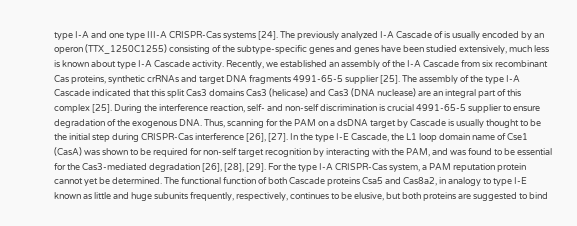type I-A and one type III-A CRISPR-Cas systems [24]. The previously analyzed I-A Cascade of is usually encoded by an operon (TTX_1250C1255) consisting of the subtype-specific genes and genes have been studied extensively, much less is known about type I-A Cascade activity. Recently, we established an assembly of the I-A Cascade from six recombinant Cas proteins, synthetic crRNAs and target DNA fragments 4991-65-5 supplier [25]. The assembly of the type I-A Cascade indicated that this split Cas3 domains Cas3 (helicase) and Cas3 (DNA nuclease) are an integral part of this complex [25]. During the interference reaction, self- and non-self discrimination is crucial 4991-65-5 supplier to ensure degradation of the exogenous DNA. Thus, scanning for the PAM on a dsDNA target by Cascade is usually thought to be the initial step during CRISPR-Cas interference [26], [27]. In the type I-E Cascade, the L1 loop domain name of Cse1 (CasA) was shown to be required for non-self target recognition by interacting with the PAM, and was found to be essential for the Cas3-mediated degradation [26], [28], [29]. For the type I-A CRISPR-Cas system, a PAM reputation protein cannot yet be determined. The functional function of both Cascade proteins Csa5 and Cas8a2, in analogy to type I-E known as little and huge subunits frequently, respectively, continues to be elusive, but both proteins are suggested to bind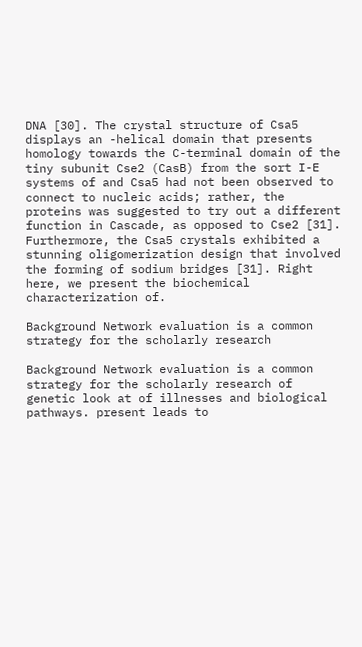DNA [30]. The crystal structure of Csa5 displays an -helical domain that presents homology towards the C-terminal domain of the tiny subunit Cse2 (CasB) from the sort I-E systems of and Csa5 had not been observed to connect to nucleic acids; rather, the proteins was suggested to try out a different function in Cascade, as opposed to Cse2 [31]. Furthermore, the Csa5 crystals exhibited a stunning oligomerization design that involved the forming of sodium bridges [31]. Right here, we present the biochemical characterization of.

Background Network evaluation is a common strategy for the scholarly research

Background Network evaluation is a common strategy for the scholarly research of genetic look at of illnesses and biological pathways. present leads to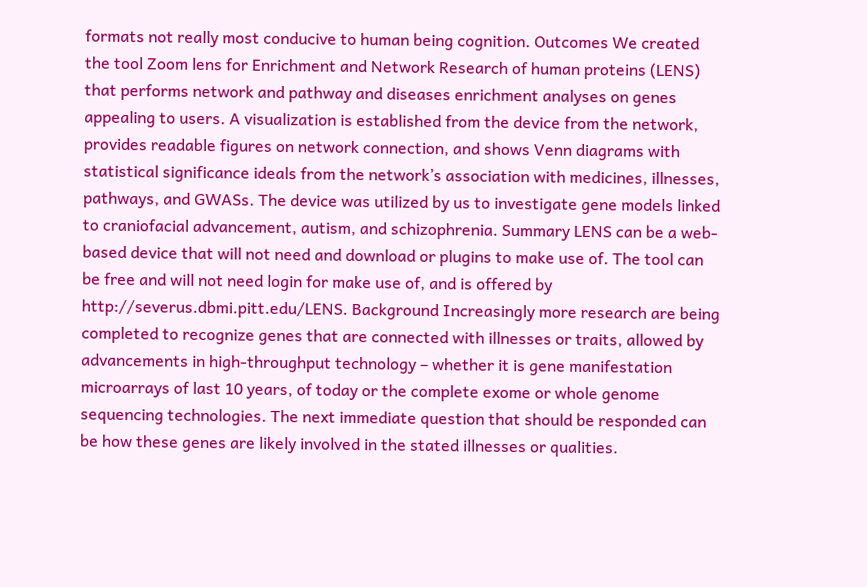formats not really most conducive to human being cognition. Outcomes We created the tool Zoom lens for Enrichment and Network Research of human proteins (LENS) that performs network and pathway and diseases enrichment analyses on genes appealing to users. A visualization is established from the device from the network, provides readable figures on network connection, and shows Venn diagrams with statistical significance ideals from the network’s association with medicines, illnesses, pathways, and GWASs. The device was utilized by us to investigate gene models linked to craniofacial advancement, autism, and schizophrenia. Summary LENS can be a web-based device that will not need and download or plugins to make use of. The tool can be free and will not need login for make use of, and is offered by http://severus.dbmi.pitt.edu/LENS. Background Increasingly more research are being completed to recognize genes that are connected with illnesses or traits, allowed by advancements in high-throughput technology – whether it is gene manifestation microarrays of last 10 years, of today or the complete exome or whole genome sequencing technologies. The next immediate question that should be responded can be how these genes are likely involved in the stated illnesses or qualities.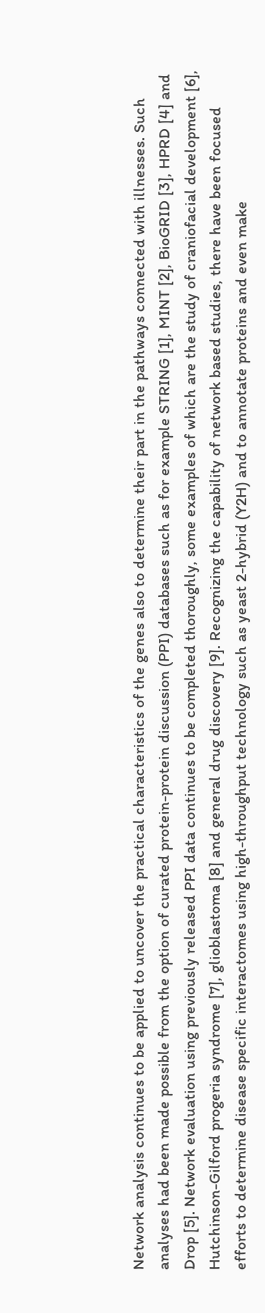Network analysis continues to be applied to uncover the practical characteristics of the genes also to determine their part in the pathways connected with illnesses. Such analyses had been made possible from the option of curated protein-protein discussion (PPI) databases such as for example STRING [1], MINT [2], BioGRID [3], HPRD [4] and Drop [5]. Network evaluation using previously released PPI data continues to be completed thoroughly, some examples of which are the study of craniofacial development [6], Hutchinson-Gilford progeria syndrome [7], glioblastoma [8] and general drug discovery [9]. Recognizing the capability of network based studies, there have been focused efforts to determine disease specific interactomes using high-throughput technology such as yeast 2-hybrid (Y2H) and to annotate proteins and even make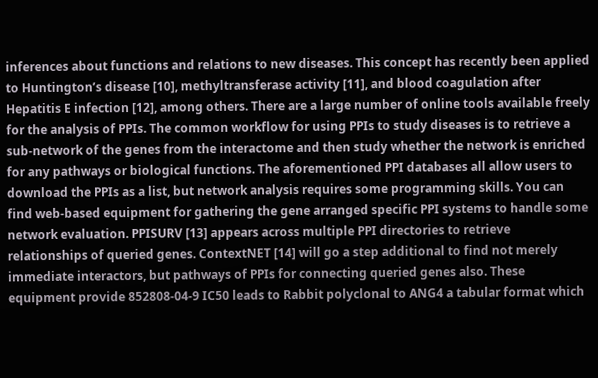inferences about functions and relations to new diseases. This concept has recently been applied to Huntington’s disease [10], methyltransferase activity [11], and blood coagulation after Hepatitis E infection [12], among others. There are a large number of online tools available freely for the analysis of PPIs. The common workflow for using PPIs to study diseases is to retrieve a sub-network of the genes from the interactome and then study whether the network is enriched for any pathways or biological functions. The aforementioned PPI databases all allow users to download the PPIs as a list, but network analysis requires some programming skills. You can find web-based equipment for gathering the gene arranged specific PPI systems to handle some network evaluation. PPISURV [13] appears across multiple PPI directories to retrieve relationships of queried genes. ContextNET [14] will go a step additional to find not merely immediate interactors, but pathways of PPIs for connecting queried genes also. These equipment provide 852808-04-9 IC50 leads to Rabbit polyclonal to ANG4 a tabular format which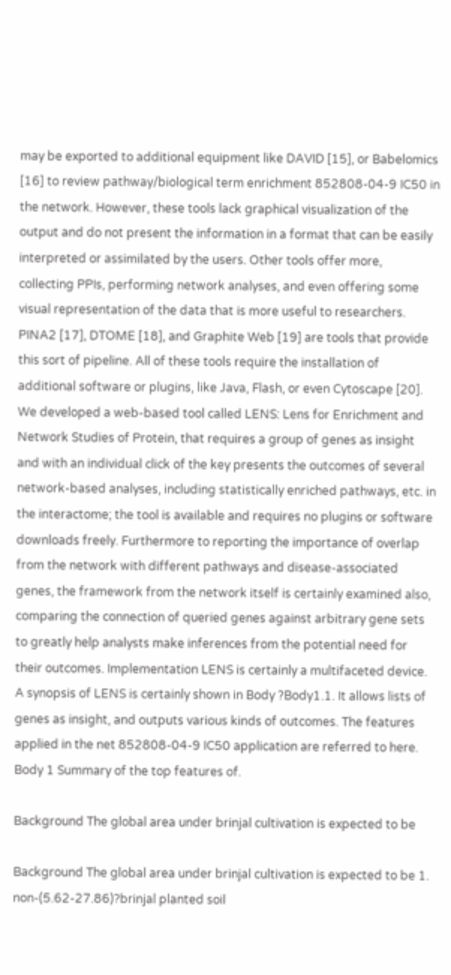may be exported to additional equipment like DAVID [15], or Babelomics [16] to review pathway/biological term enrichment 852808-04-9 IC50 in the network. However, these tools lack graphical visualization of the output and do not present the information in a format that can be easily interpreted or assimilated by the users. Other tools offer more, collecting PPIs, performing network analyses, and even offering some visual representation of the data that is more useful to researchers. PINA2 [17], DTOME [18], and Graphite Web [19] are tools that provide this sort of pipeline. All of these tools require the installation of additional software or plugins, like Java, Flash, or even Cytoscape [20]. We developed a web-based tool called LENS: Lens for Enrichment and Network Studies of Protein, that requires a group of genes as insight and with an individual click of the key presents the outcomes of several network-based analyses, including statistically enriched pathways, etc. in the interactome; the tool is available and requires no plugins or software downloads freely. Furthermore to reporting the importance of overlap from the network with different pathways and disease-associated genes, the framework from the network itself is certainly examined also, comparing the connection of queried genes against arbitrary gene sets to greatly help analysts make inferences from the potential need for their outcomes. Implementation LENS is certainly a multifaceted device. A synopsis of LENS is certainly shown in Body ?Body1.1. It allows lists of genes as insight, and outputs various kinds of outcomes. The features applied in the net 852808-04-9 IC50 application are referred to here. Body 1 Summary of the top features of.

Background The global area under brinjal cultivation is expected to be

Background The global area under brinjal cultivation is expected to be 1. non-(5.62-27.86)?brinjal planted soil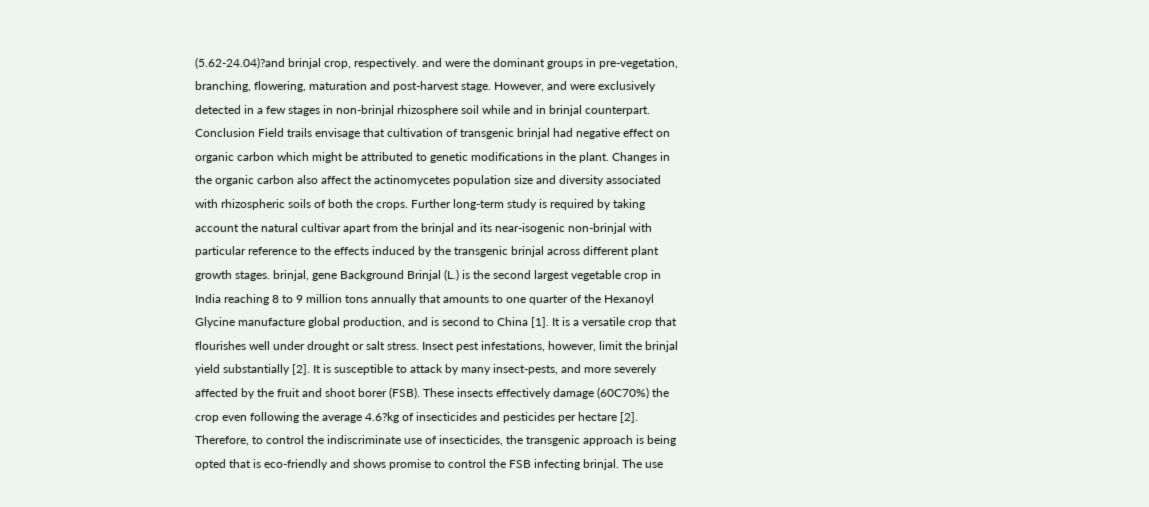(5.62-24.04)?and brinjal crop, respectively. and were the dominant groups in pre-vegetation, branching, flowering, maturation and post-harvest stage. However, and were exclusively detected in a few stages in non-brinjal rhizosphere soil while and in brinjal counterpart. Conclusion Field trails envisage that cultivation of transgenic brinjal had negative effect on organic carbon which might be attributed to genetic modifications in the plant. Changes in the organic carbon also affect the actinomycetes population size and diversity associated with rhizospheric soils of both the crops. Further long-term study is required by taking account the natural cultivar apart from the brinjal and its near-isogenic non-brinjal with particular reference to the effects induced by the transgenic brinjal across different plant growth stages. brinjal, gene Background Brinjal (L.) is the second largest vegetable crop in India reaching 8 to 9 million tons annually that amounts to one quarter of the Hexanoyl Glycine manufacture global production, and is second to China [1]. It is a versatile crop that flourishes well under drought or salt stress. Insect pest infestations, however, limit the brinjal yield substantially [2]. It is susceptible to attack by many insect-pests, and more severely affected by the fruit and shoot borer (FSB). These insects effectively damage (60C70%) the crop even following the average 4.6?kg of insecticides and pesticides per hectare [2]. Therefore, to control the indiscriminate use of insecticides, the transgenic approach is being opted that is eco-friendly and shows promise to control the FSB infecting brinjal. The use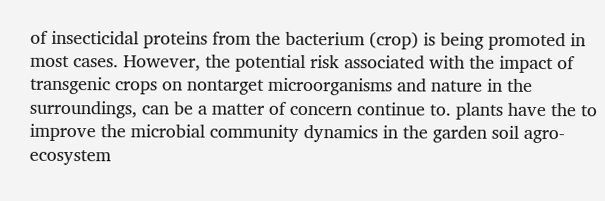of insecticidal proteins from the bacterium (crop) is being promoted in most cases. However, the potential risk associated with the impact of transgenic crops on nontarget microorganisms and nature in the surroundings, can be a matter of concern continue to. plants have the to improve the microbial community dynamics in the garden soil agro-ecosystem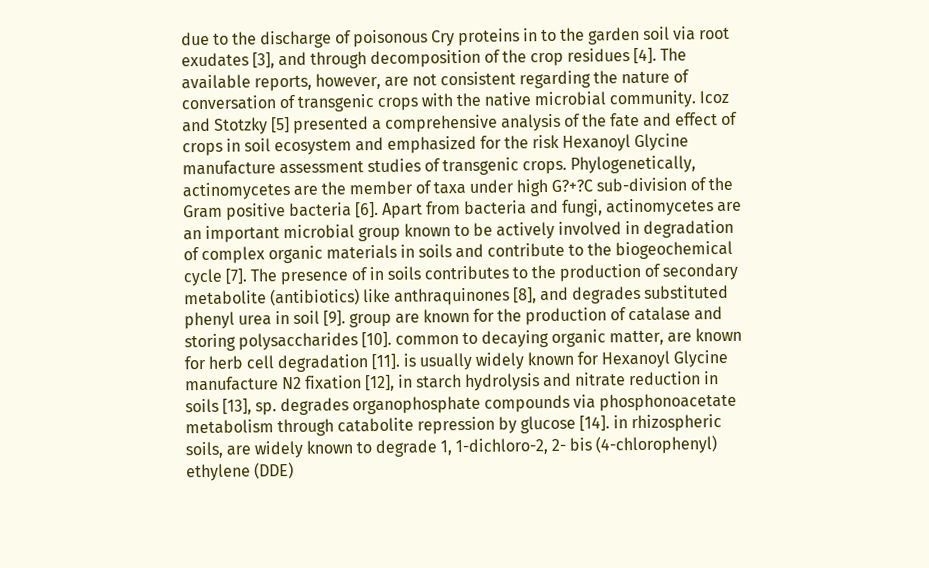due to the discharge of poisonous Cry proteins in to the garden soil via root exudates [3], and through decomposition of the crop residues [4]. The available reports, however, are not consistent regarding the nature of conversation of transgenic crops with the native microbial community. Icoz and Stotzky [5] presented a comprehensive analysis of the fate and effect of crops in soil ecosystem and emphasized for the risk Hexanoyl Glycine manufacture assessment studies of transgenic crops. Phylogenetically, actinomycetes are the member of taxa under high G?+?C sub-division of the Gram positive bacteria [6]. Apart from bacteria and fungi, actinomycetes are an important microbial group known to be actively involved in degradation of complex organic materials in soils and contribute to the biogeochemical cycle [7]. The presence of in soils contributes to the production of secondary metabolite (antibiotics) like anthraquinones [8], and degrades substituted phenyl urea in soil [9]. group are known for the production of catalase and storing polysaccharides [10]. common to decaying organic matter, are known for herb cell degradation [11]. is usually widely known for Hexanoyl Glycine manufacture N2 fixation [12], in starch hydrolysis and nitrate reduction in soils [13], sp. degrades organophosphate compounds via phosphonoacetate metabolism through catabolite repression by glucose [14]. in rhizospheric soils, are widely known to degrade 1, 1-dichloro-2, 2- bis (4-chlorophenyl) ethylene (DDE)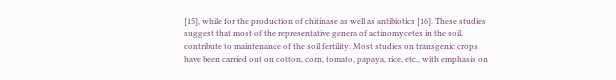[15], while for the production of chitinase as well as antibiotics [16]. These studies suggest that most of the representative genera of actinomycetes in the soil, contribute to maintenance of the soil fertility. Most studies on transgenic crops have been carried out on cotton, corn, tomato, papaya, rice, etc., with emphasis on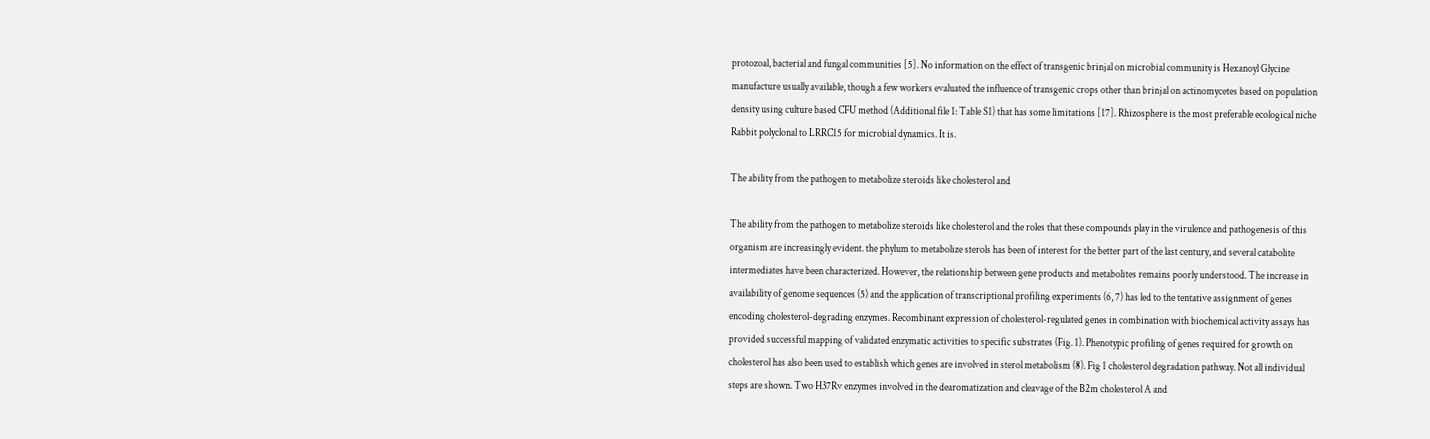protozoal, bacterial and fungal communities [5]. No information on the effect of transgenic brinjal on microbial community is Hexanoyl Glycine manufacture usually available, though a few workers evaluated the influence of transgenic crops other than brinjal on actinomycetes based on population density using culture based CFU method (Additional file 1: Table S1) that has some limitations [17]. Rhizosphere is the most preferable ecological niche Rabbit polyclonal to LRRC15 for microbial dynamics. It is.

The ability from the pathogen to metabolize steroids like cholesterol and

The ability from the pathogen to metabolize steroids like cholesterol and the roles that these compounds play in the virulence and pathogenesis of this organism are increasingly evident. the phylum to metabolize sterols has been of interest for the better part of the last century, and several catabolite intermediates have been characterized. However, the relationship between gene products and metabolites remains poorly understood. The increase in availability of genome sequences (5) and the application of transcriptional profiling experiments (6, 7) has led to the tentative assignment of genes encoding cholesterol-degrading enzymes. Recombinant expression of cholesterol-regulated genes in combination with biochemical activity assays has provided successful mapping of validated enzymatic activities to specific substrates (Fig. 1). Phenotypic profiling of genes required for growth on cholesterol has also been used to establish which genes are involved in sterol metabolism (8). Fig 1 cholesterol degradation pathway. Not all individual steps are shown. Two H37Rv enzymes involved in the dearomatization and cleavage of the B2m cholesterol A and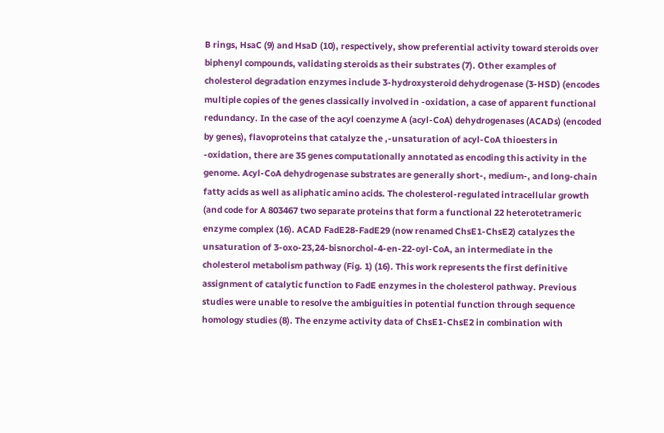B rings, HsaC (9) and HsaD (10), respectively, show preferential activity toward steroids over biphenyl compounds, validating steroids as their substrates (7). Other examples of cholesterol degradation enzymes include 3-hydroxysteroid dehydrogenase (3-HSD) (encodes multiple copies of the genes classically involved in -oxidation, a case of apparent functional redundancy. In the case of the acyl coenzyme A (acyl-CoA) dehydrogenases (ACADs) (encoded by genes), flavoproteins that catalyze the ,-unsaturation of acyl-CoA thioesters in -oxidation, there are 35 genes computationally annotated as encoding this activity in the genome. Acyl-CoA dehydrogenase substrates are generally short-, medium-, and long-chain fatty acids as well as aliphatic amino acids. The cholesterol-regulated intracellular growth (and code for A 803467 two separate proteins that form a functional 22 heterotetrameric enzyme complex (16). ACAD FadE28-FadE29 (now renamed ChsE1-ChsE2) catalyzes the unsaturation of 3-oxo-23,24-bisnorchol-4-en-22-oyl-CoA, an intermediate in the cholesterol metabolism pathway (Fig. 1) (16). This work represents the first definitive assignment of catalytic function to FadE enzymes in the cholesterol pathway. Previous studies were unable to resolve the ambiguities in potential function through sequence homology studies (8). The enzyme activity data of ChsE1-ChsE2 in combination with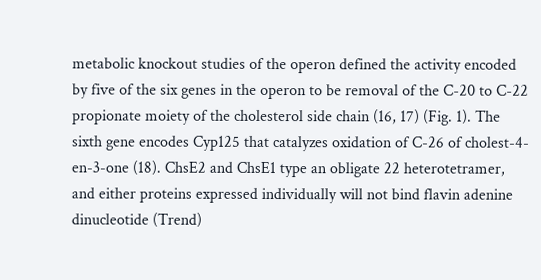metabolic knockout studies of the operon defined the activity encoded by five of the six genes in the operon to be removal of the C-20 to C-22 propionate moiety of the cholesterol side chain (16, 17) (Fig. 1). The sixth gene encodes Cyp125 that catalyzes oxidation of C-26 of cholest-4-en-3-one (18). ChsE2 and ChsE1 type an obligate 22 heterotetramer, and either proteins expressed individually will not bind flavin adenine dinucleotide (Trend)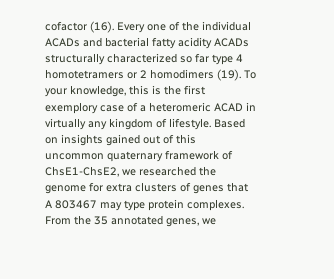cofactor (16). Every one of the individual ACADs and bacterial fatty acidity ACADs structurally characterized so far type 4 homotetramers or 2 homodimers (19). To your knowledge, this is the first exemplory case of a heteromeric ACAD in virtually any kingdom of lifestyle. Based on insights gained out of this uncommon quaternary framework of ChsE1-ChsE2, we researched the genome for extra clusters of genes that A 803467 may type protein complexes. From the 35 annotated genes, we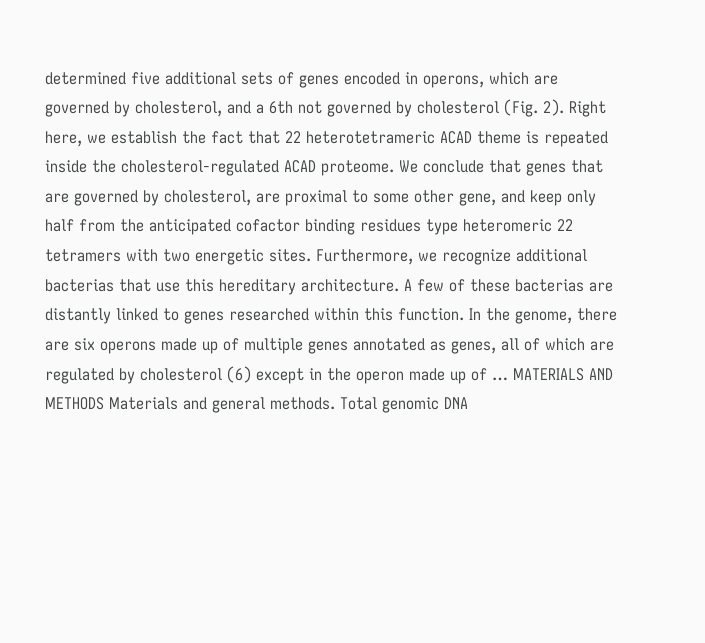determined five additional sets of genes encoded in operons, which are governed by cholesterol, and a 6th not governed by cholesterol (Fig. 2). Right here, we establish the fact that 22 heterotetrameric ACAD theme is repeated inside the cholesterol-regulated ACAD proteome. We conclude that genes that are governed by cholesterol, are proximal to some other gene, and keep only half from the anticipated cofactor binding residues type heteromeric 22 tetramers with two energetic sites. Furthermore, we recognize additional bacterias that use this hereditary architecture. A few of these bacterias are distantly linked to genes researched within this function. In the genome, there are six operons made up of multiple genes annotated as genes, all of which are regulated by cholesterol (6) except in the operon made up of … MATERIALS AND METHODS Materials and general methods. Total genomic DNA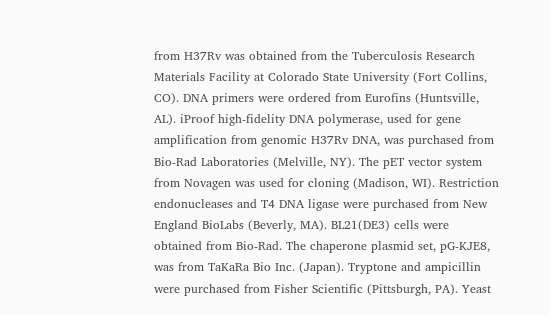from H37Rv was obtained from the Tuberculosis Research Materials Facility at Colorado State University (Fort Collins, CO). DNA primers were ordered from Eurofins (Huntsville, AL). iProof high-fidelity DNA polymerase, used for gene amplification from genomic H37Rv DNA, was purchased from Bio-Rad Laboratories (Melville, NY). The pET vector system from Novagen was used for cloning (Madison, WI). Restriction endonucleases and T4 DNA ligase were purchased from New England BioLabs (Beverly, MA). BL21(DE3) cells were obtained from Bio-Rad. The chaperone plasmid set, pG-KJE8, was from TaKaRa Bio Inc. (Japan). Tryptone and ampicillin were purchased from Fisher Scientific (Pittsburgh, PA). Yeast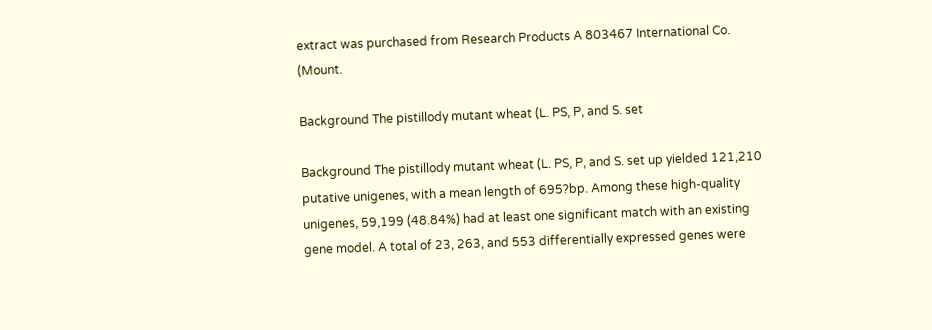extract was purchased from Research Products A 803467 International Co. (Mount.

Background The pistillody mutant wheat (L. PS, P, and S. set

Background The pistillody mutant wheat (L. PS, P, and S. set up yielded 121,210 putative unigenes, with a mean length of 695?bp. Among these high-quality unigenes, 59,199 (48.84%) had at least one significant match with an existing gene model. A total of 23, 263, and 553 differentially expressed genes were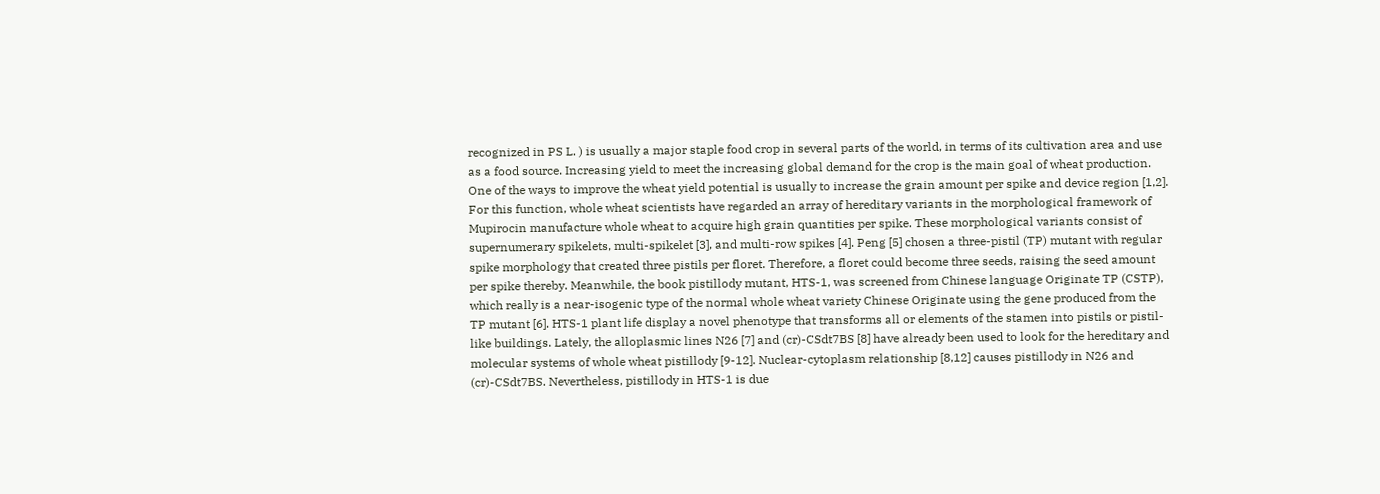recognized in PS L. ) is usually a major staple food crop in several parts of the world, in terms of its cultivation area and use as a food source. Increasing yield to meet the increasing global demand for the crop is the main goal of wheat production. One of the ways to improve the wheat yield potential is usually to increase the grain amount per spike and device region [1,2]. For this function, whole wheat scientists have regarded an array of hereditary variants in the morphological framework of Mupirocin manufacture whole wheat to acquire high grain quantities per spike. These morphological variants consist of supernumerary spikelets, multi-spikelet [3], and multi-row spikes [4]. Peng [5] chosen a three-pistil (TP) mutant with regular spike morphology that created three pistils per floret. Therefore, a floret could become three seeds, raising the seed amount per spike thereby. Meanwhile, the book pistillody mutant, HTS-1, was screened from Chinese language Originate TP (CSTP), which really is a near-isogenic type of the normal whole wheat variety Chinese Originate using the gene produced from the TP mutant [6]. HTS-1 plant life display a novel phenotype that transforms all or elements of the stamen into pistils or pistil-like buildings. Lately, the alloplasmic lines N26 [7] and (cr)-CSdt7BS [8] have already been used to look for the hereditary and molecular systems of whole wheat pistillody [9-12]. Nuclear-cytoplasm relationship [8,12] causes pistillody in N26 and (cr)-CSdt7BS. Nevertheless, pistillody in HTS-1 is due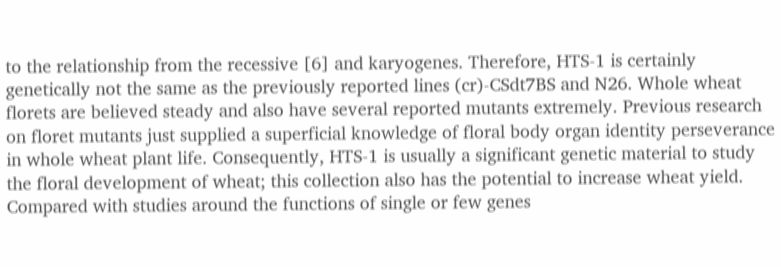to the relationship from the recessive [6] and karyogenes. Therefore, HTS-1 is certainly genetically not the same as the previously reported lines (cr)-CSdt7BS and N26. Whole wheat florets are believed steady and also have several reported mutants extremely. Previous research on floret mutants just supplied a superficial knowledge of floral body organ identity perseverance in whole wheat plant life. Consequently, HTS-1 is usually a significant genetic material to study the floral development of wheat; this collection also has the potential to increase wheat yield. Compared with studies around the functions of single or few genes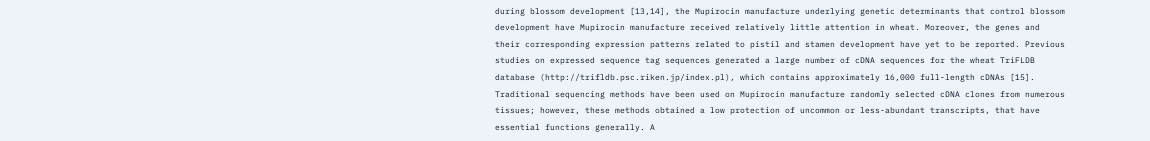during blossom development [13,14], the Mupirocin manufacture underlying genetic determinants that control blossom development have Mupirocin manufacture received relatively little attention in wheat. Moreover, the genes and their corresponding expression patterns related to pistil and stamen development have yet to be reported. Previous studies on expressed sequence tag sequences generated a large number of cDNA sequences for the wheat TriFLDB database (http://trifldb.psc.riken.jp/index.pl), which contains approximately 16,000 full-length cDNAs [15]. Traditional sequencing methods have been used on Mupirocin manufacture randomly selected cDNA clones from numerous tissues; however, these methods obtained a low protection of uncommon or less-abundant transcripts, that have essential functions generally. A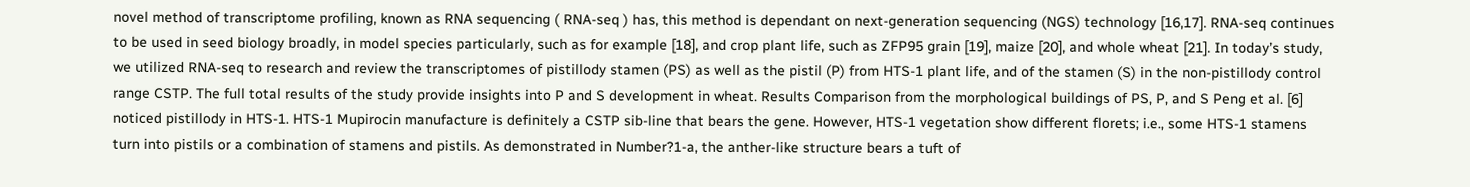novel method of transcriptome profiling, known as RNA sequencing ( RNA-seq ) has, this method is dependant on next-generation sequencing (NGS) technology [16,17]. RNA-seq continues to be used in seed biology broadly, in model species particularly, such as for example [18], and crop plant life, such as ZFP95 grain [19], maize [20], and whole wheat [21]. In today’s study, we utilized RNA-seq to research and review the transcriptomes of pistillody stamen (PS) as well as the pistil (P) from HTS-1 plant life, and of the stamen (S) in the non-pistillody control range CSTP. The full total results of the study provide insights into P and S development in wheat. Results Comparison from the morphological buildings of PS, P, and S Peng et al. [6] noticed pistillody in HTS-1. HTS-1 Mupirocin manufacture is definitely a CSTP sib-line that bears the gene. However, HTS-1 vegetation show different florets; i.e., some HTS-1 stamens turn into pistils or a combination of stamens and pistils. As demonstrated in Number?1-a, the anther-like structure bears a tuft of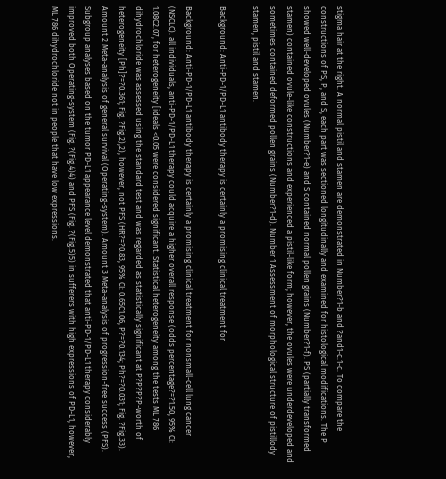stigma hair at the right. A normal pistil and stamen are demonstrated in Number?1-b and ?and1-c.1-c. To compare the constructions of PS, P, and S, each part was sectioned longitudinally and examined for histological modifications. The P showed well-developed ovules (Number?1-e) and S contained normal pollen grains (Number?1-f). PS (partially transformed stamen) contained ovule-like constructions and experienced a pistil-like form; however, the ovules were underdeveloped and sometimes contained deformed pollen grains (Number?1-d). Number 1 Assessment of morphological structure of pistillody stamen, pistil and stamen.

Background: Anti-PD-1/PD-L1 antibody therapy is certainly a promising clinical treatment for

Background: Anti-PD-1/PD-L1 antibody therapy is certainly a promising clinical treatment for nonsmall-cell lung cancer (NSCLC). all individuals, anti-PD-1/PD-L1 therapy could acquire a higher overall response (odds percentage?=?1.50, 95% CI: 1.08C2.07, for heterogeneity [ideals <0.05 were considered significant. Statistical heterogeneity among the tests ML 786 dihydrochloride was assessed using the standard test and was regarded as statistically significant at P?P?P?P-worth of heterogeneity [Ph]?=?0.361; Fig. ?Fig.2),2), however, not PFS (HR?=?0.83, 95% CI: 0.65C1.06, P?=?0.134; Ph?=?0.031; Fig. ?Fig.33). Amount 2 Meta-analysis of general survival (Operating-system). Amount 3 Meta-analysis of progression-free success (PFS). Subgroup analyses based on the tumor PD-L1 appearance level demonstrated that anti-PD-1/PD-L1 therapy considerably improved both Operating-system (Fig. ?(Fig.4)4) and PFS (Fig. ?(Fig.5)5) in sufferers with high expressions of PD-L1, however, ML 786 dihydrochloride not in people that have low expressions.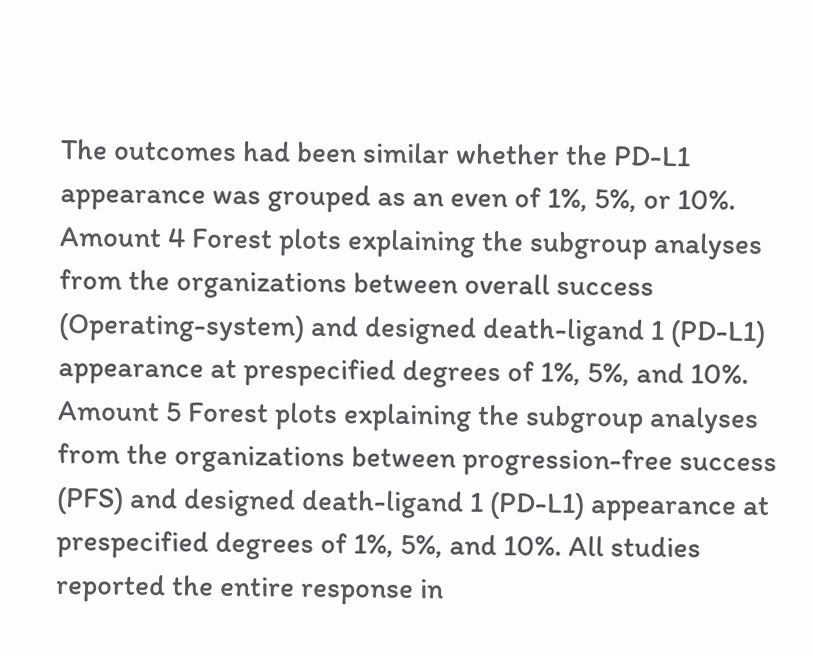The outcomes had been similar whether the PD-L1 appearance was grouped as an even of 1%, 5%, or 10%. Amount 4 Forest plots explaining the subgroup analyses from the organizations between overall success (Operating-system) and designed death-ligand 1 (PD-L1) appearance at prespecified degrees of 1%, 5%, and 10%. Amount 5 Forest plots explaining the subgroup analyses from the organizations between progression-free success (PFS) and designed death-ligand 1 (PD-L1) appearance at prespecified degrees of 1%, 5%, and 10%. All studies reported the entire response in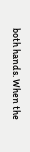both hands. When the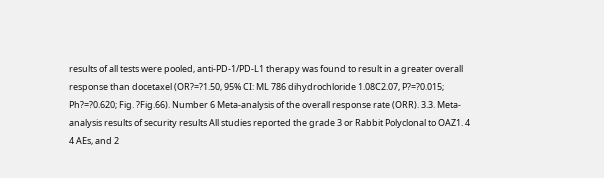results of all tests were pooled, anti-PD-1/PD-L1 therapy was found to result in a greater overall response than docetaxel (OR?=?1.50, 95% CI: ML 786 dihydrochloride 1.08C2.07, P?=?0.015; Ph?=?0.620; Fig. ?Fig.66). Number 6 Meta-analysis of the overall response rate (ORR). 3.3. Meta-analysis results of security results All studies reported the grade 3 or Rabbit Polyclonal to OAZ1. 4 4 AEs, and 2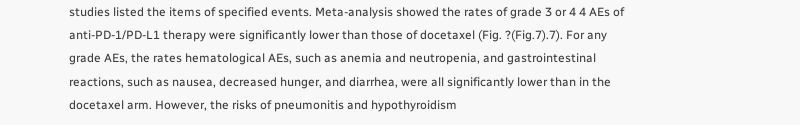studies listed the items of specified events. Meta-analysis showed the rates of grade 3 or 4 4 AEs of anti-PD-1/PD-L1 therapy were significantly lower than those of docetaxel (Fig. ?(Fig.7).7). For any grade AEs, the rates hematological AEs, such as anemia and neutropenia, and gastrointestinal reactions, such as nausea, decreased hunger, and diarrhea, were all significantly lower than in the docetaxel arm. However, the risks of pneumonitis and hypothyroidism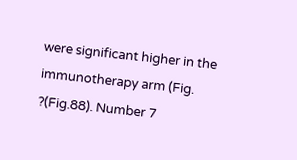were significant higher in the immunotherapy arm (Fig. ?(Fig.88). Number 7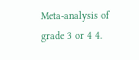Meta-analysis of grade 3 or 4 4.